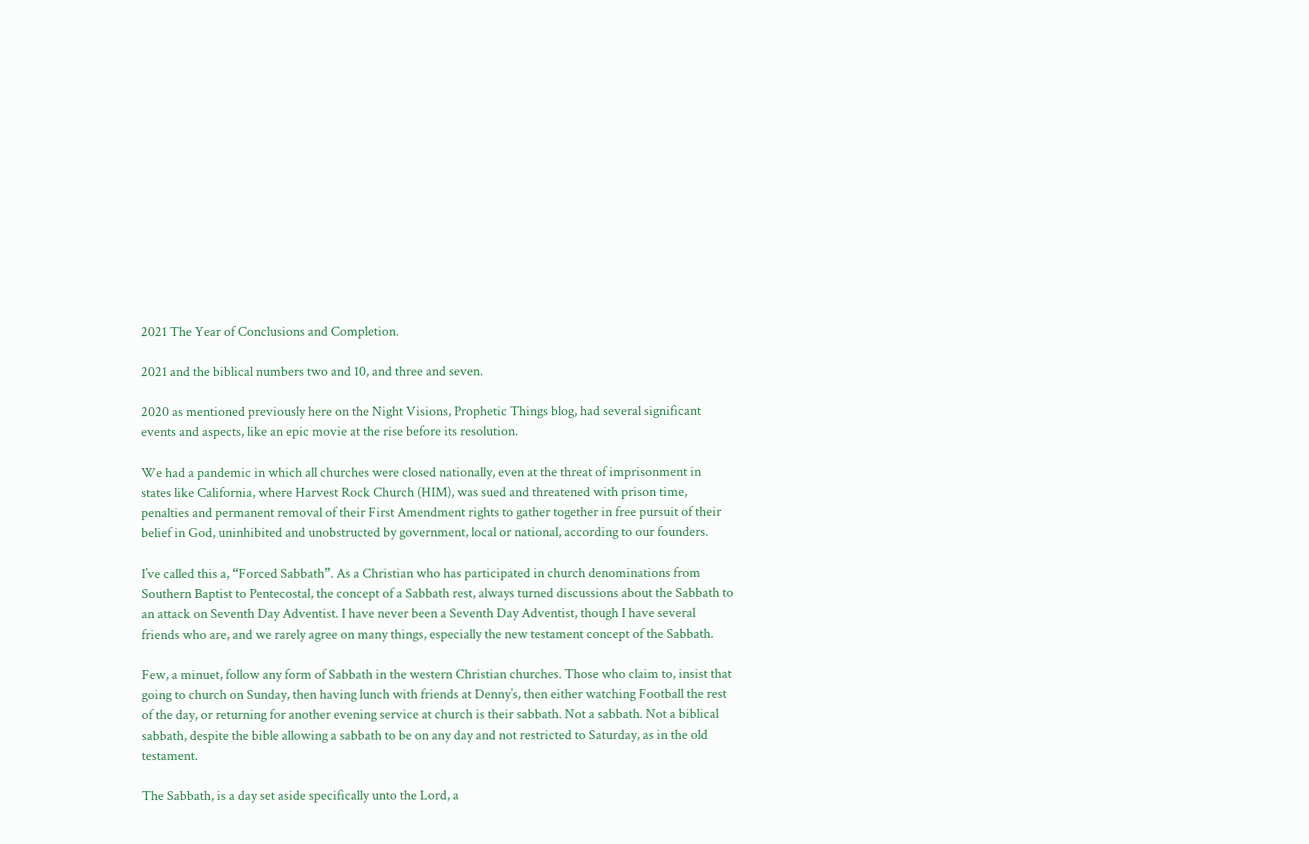2021 The Year of Conclusions and Completion.

2021 and the biblical numbers two and 10, and three and seven.

2020 as mentioned previously here on the Night Visions, Prophetic Things blog, had several significant events and aspects, like an epic movie at the rise before its resolution.

We had a pandemic in which all churches were closed nationally, even at the threat of imprisonment in states like California, where Harvest Rock Church (HIM), was sued and threatened with prison time, penalties and permanent removal of their First Amendment rights to gather together in free pursuit of their belief in God, uninhibited and unobstructed by government, local or national, according to our founders.

I’ve called this a, “Forced Sabbath”. As a Christian who has participated in church denominations from Southern Baptist to Pentecostal, the concept of a Sabbath rest, always turned discussions about the Sabbath to an attack on Seventh Day Adventist. I have never been a Seventh Day Adventist, though I have several friends who are, and we rarely agree on many things, especially the new testament concept of the Sabbath.

Few, a minuet, follow any form of Sabbath in the western Christian churches. Those who claim to, insist that going to church on Sunday, then having lunch with friends at Denny’s, then either watching Football the rest of the day, or returning for another evening service at church is their sabbath. Not a sabbath. Not a biblical sabbath, despite the bible allowing a sabbath to be on any day and not restricted to Saturday, as in the old testament.

The Sabbath, is a day set aside specifically unto the Lord, a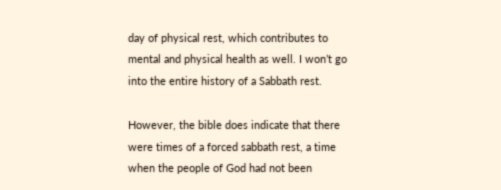day of physical rest, which contributes to mental and physical health as well. I won’t go into the entire history of a Sabbath rest.

However, the bible does indicate that there were times of a forced sabbath rest, a time when the people of God had not been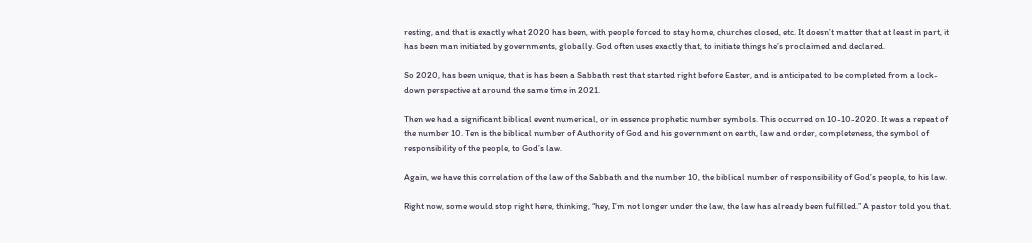resting, and that is exactly what 2020 has been, with people forced to stay home, churches closed, etc. It doesn’t matter that at least in part, it has been man initiated by governments, globally. God often uses exactly that, to initiate things he’s proclaimed and declared.

So 2020, has been unique, that is has been a Sabbath rest that started right before Easter, and is anticipated to be completed from a lock-down perspective at around the same time in 2021.

Then we had a significant biblical event numerical, or in essence prophetic number symbols. This occurred on 10-10-2020. It was a repeat of the number 10. Ten is the biblical number of Authority of God and his government on earth, law and order, completeness, the symbol of responsibility of the people, to God’s law.

Again, we have this correlation of the law of the Sabbath and the number 10, the biblical number of responsibility of God’s people, to his law.

Right now, some would stop right here, thinking, “hey, I’m not longer under the law, the law has already been fulfilled.” A pastor told you that.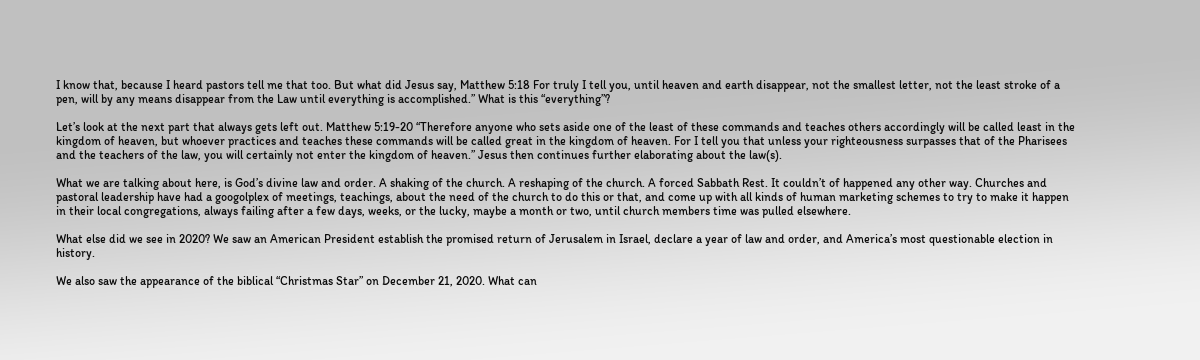I know that, because I heard pastors tell me that too. But what did Jesus say, Matthew 5:18 For truly I tell you, until heaven and earth disappear, not the smallest letter, not the least stroke of a pen, will by any means disappear from the Law until everything is accomplished.” What is this “everything”?

Let’s look at the next part that always gets left out. Matthew 5:19-20 “Therefore anyone who sets aside one of the least of these commands and teaches others accordingly will be called least in the kingdom of heaven, but whoever practices and teaches these commands will be called great in the kingdom of heaven. For I tell you that unless your righteousness surpasses that of the Pharisees and the teachers of the law, you will certainly not enter the kingdom of heaven.” Jesus then continues further elaborating about the law(s).

What we are talking about here, is God’s divine law and order. A shaking of the church. A reshaping of the church. A forced Sabbath Rest. It couldn’t of happened any other way. Churches and pastoral leadership have had a googolplex of meetings, teachings, about the need of the church to do this or that, and come up with all kinds of human marketing schemes to try to make it happen in their local congregations, always failing after a few days, weeks, or the lucky, maybe a month or two, until church members time was pulled elsewhere.

What else did we see in 2020? We saw an American President establish the promised return of Jerusalem in Israel, declare a year of law and order, and America’s most questionable election in history.

We also saw the appearance of the biblical “Christmas Star” on December 21, 2020. What can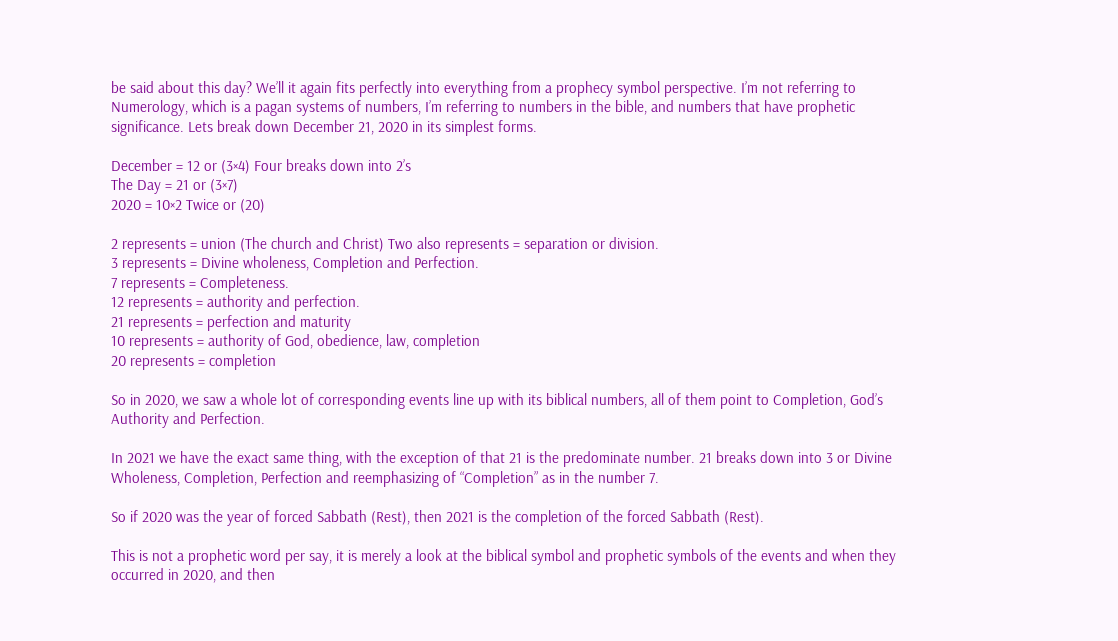be said about this day? We’ll it again fits perfectly into everything from a prophecy symbol perspective. I’m not referring to Numerology, which is a pagan systems of numbers, I’m referring to numbers in the bible, and numbers that have prophetic significance. Lets break down December 21, 2020 in its simplest forms.

December = 12 or (3×4) Four breaks down into 2’s
The Day = 21 or (3×7)
2020 = 10×2 Twice or (20)

2 represents = union (The church and Christ) Two also represents = separation or division.
3 represents = Divine wholeness, Completion and Perfection.
7 represents = Completeness.
12 represents = authority and perfection.
21 represents = perfection and maturity
10 represents = authority of God, obedience, law, completion
20 represents = completion

So in 2020, we saw a whole lot of corresponding events line up with its biblical numbers, all of them point to Completion, God’s Authority and Perfection.

In 2021 we have the exact same thing, with the exception of that 21 is the predominate number. 21 breaks down into 3 or Divine Wholeness, Completion, Perfection and reemphasizing of “Completion” as in the number 7.

So if 2020 was the year of forced Sabbath (Rest), then 2021 is the completion of the forced Sabbath (Rest).

This is not a prophetic word per say, it is merely a look at the biblical symbol and prophetic symbols of the events and when they occurred in 2020, and then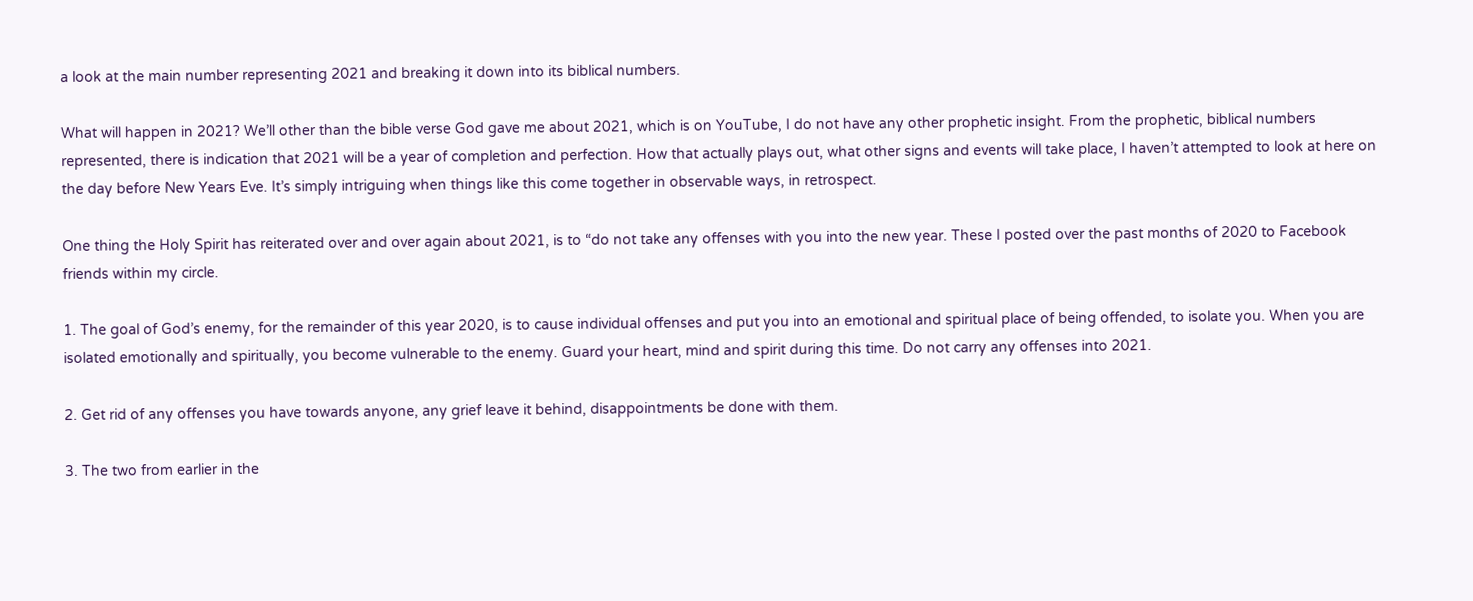a look at the main number representing 2021 and breaking it down into its biblical numbers.

What will happen in 2021? We’ll other than the bible verse God gave me about 2021, which is on YouTube, I do not have any other prophetic insight. From the prophetic, biblical numbers represented, there is indication that 2021 will be a year of completion and perfection. How that actually plays out, what other signs and events will take place, I haven’t attempted to look at here on the day before New Years Eve. It’s simply intriguing when things like this come together in observable ways, in retrospect.

One thing the Holy Spirit has reiterated over and over again about 2021, is to “do not take any offenses with you into the new year. These I posted over the past months of 2020 to Facebook friends within my circle.

1. The goal of God’s enemy, for the remainder of this year 2020, is to cause individual offenses and put you into an emotional and spiritual place of being offended, to isolate you. When you are isolated emotionally and spiritually, you become vulnerable to the enemy. Guard your heart, mind and spirit during this time. Do not carry any offenses into 2021.

2. Get rid of any offenses you have towards anyone, any grief leave it behind, disappointments be done with them.

3. The two from earlier in the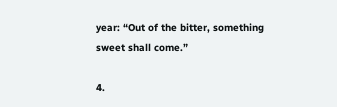year: “Out of the bitter, something sweet shall come.”

4.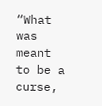“What was meant to be a curse,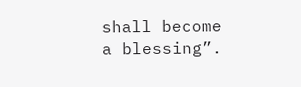shall become a blessing”.